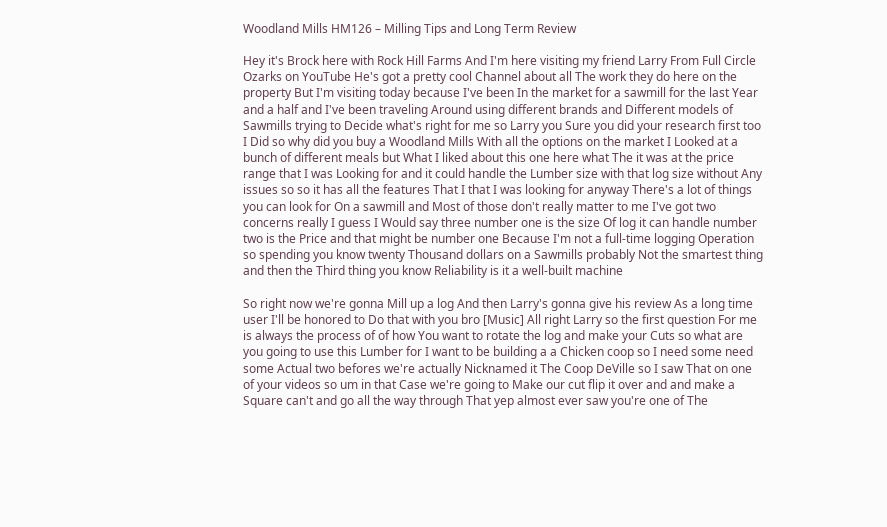Woodland Mills HM126 – Milling Tips and Long Term Review

Hey it's Brock here with Rock Hill Farms And I'm here visiting my friend Larry From Full Circle Ozarks on YouTube He's got a pretty cool Channel about all The work they do here on the property But I'm visiting today because I've been In the market for a sawmill for the last Year and a half and I've been traveling Around using different brands and Different models of Sawmills trying to Decide what's right for me so Larry you Sure you did your research first too I Did so why did you buy a Woodland Mills With all the options on the market I Looked at a bunch of different meals but What I liked about this one here what The it was at the price range that I was Looking for and it could handle the Lumber size with that log size without Any issues so so it has all the features That I that I was looking for anyway There's a lot of things you can look for On a sawmill and Most of those don't really matter to me I've got two concerns really I guess I Would say three number one is the size Of log it can handle number two is the Price and that might be number one Because I'm not a full-time logging Operation so spending you know twenty Thousand dollars on a Sawmills probably Not the smartest thing and then the Third thing you know Reliability is it a well-built machine

So right now we're gonna Mill up a log And then Larry's gonna give his review As a long time user I'll be honored to Do that with you bro [Music] All right Larry so the first question For me is always the process of of how You want to rotate the log and make your Cuts so what are you going to use this Lumber for I want to be building a a Chicken coop so I need some need some Actual two befores we're actually Nicknamed it The Coop DeVille so I saw That on one of your videos so um in that Case we're going to Make our cut flip it over and and make a Square can't and go all the way through That yep almost ever saw you're one of The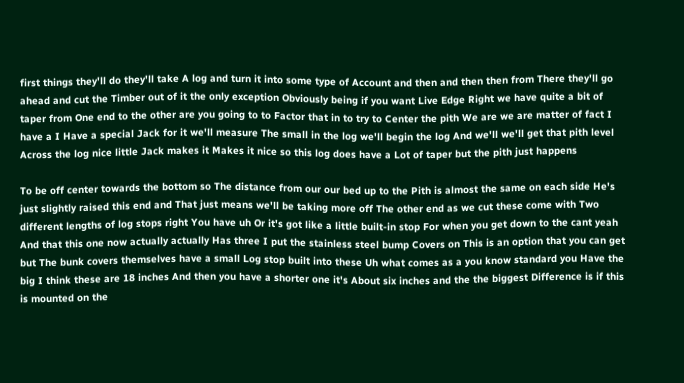first things they'll do they'll take A log and turn it into some type of Account and then and then then from There they'll go ahead and cut the Timber out of it the only exception Obviously being if you want Live Edge Right we have quite a bit of taper from One end to the other are you going to to Factor that in to try to Center the pith We are we are matter of fact I have a I Have a special Jack for it we'll measure The small in the log we'll begin the log And we'll we'll get that pith level Across the log nice little Jack makes it Makes it nice so this log does have a Lot of taper but the pith just happens

To be off center towards the bottom so The distance from our our bed up to the Pith is almost the same on each side He's just slightly raised this end and That just means we'll be taking more off The other end as we cut these come with Two different lengths of log stops right You have uh Or it's got like a little built-in stop For when you get down to the cant yeah And that this one now actually actually Has three I put the stainless steel bump Covers on This is an option that you can get but The bunk covers themselves have a small Log stop built into these Uh what comes as a you know standard you Have the big I think these are 18 inches And then you have a shorter one it's About six inches and the the biggest Difference is if this is mounted on the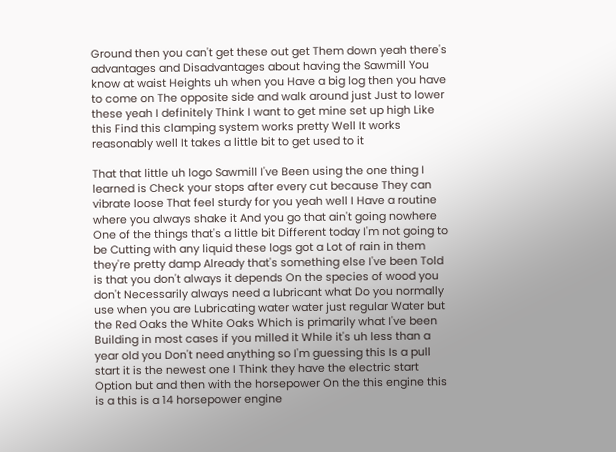Ground then you can't get these out get Them down yeah there's advantages and Disadvantages about having the Sawmill You know at waist Heights uh when you Have a big log then you have to come on The opposite side and walk around just Just to lower these yeah I definitely Think I want to get mine set up high Like this Find this clamping system works pretty Well It works reasonably well It takes a little bit to get used to it

That that little uh logo Sawmill I've Been using the one thing I learned is Check your stops after every cut because They can vibrate loose That feel sturdy for you yeah well I Have a routine where you always shake it And you go that ain't going nowhere One of the things that's a little bit Different today I'm not going to be Cutting with any liquid these logs got a Lot of rain in them they're pretty damp Already that's something else I've been Told is that you don't always it depends On the species of wood you don't Necessarily always need a lubricant what Do you normally use when you are Lubricating water water just regular Water but the Red Oaks the White Oaks Which is primarily what I've been Building in most cases if you milled it While it's uh less than a year old you Don't need anything so I'm guessing this Is a pull start it is the newest one I Think they have the electric start Option but and then with the horsepower On the this engine this is a this is a 14 horsepower engine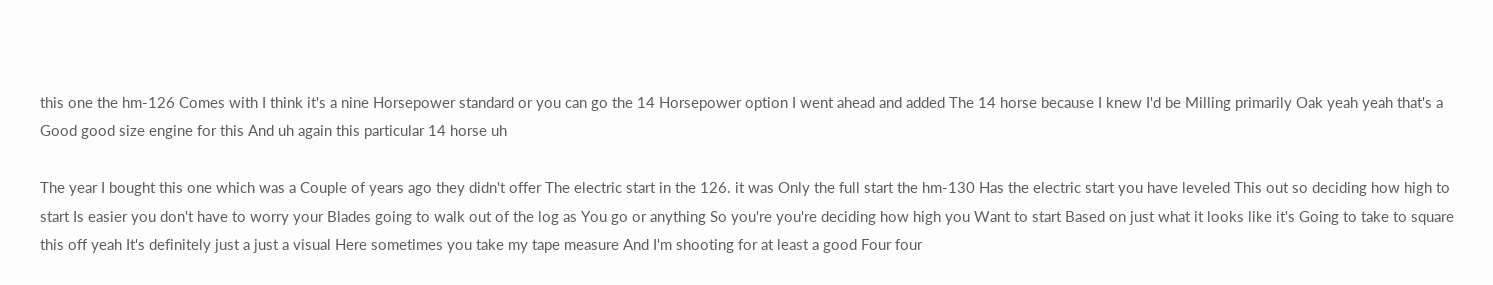this one the hm-126 Comes with I think it's a nine Horsepower standard or you can go the 14 Horsepower option I went ahead and added The 14 horse because I knew I'd be Milling primarily Oak yeah yeah that's a Good good size engine for this And uh again this particular 14 horse uh

The year I bought this one which was a Couple of years ago they didn't offer The electric start in the 126. it was Only the full start the hm-130 Has the electric start you have leveled This out so deciding how high to start Is easier you don't have to worry your Blades going to walk out of the log as You go or anything So you're you're deciding how high you Want to start Based on just what it looks like it's Going to take to square this off yeah It's definitely just a just a visual Here sometimes you take my tape measure And I'm shooting for at least a good Four four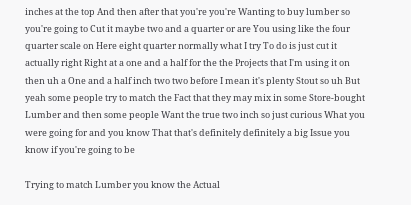inches at the top And then after that you're you're Wanting to buy lumber so you're going to Cut it maybe two and a quarter or are You using like the four quarter scale on Here eight quarter normally what I try To do is just cut it actually right Right at a one and a half for the the Projects that I'm using it on then uh a One and a half inch two two before I mean it's plenty Stout so uh But yeah some people try to match the Fact that they may mix in some Store-bought Lumber and then some people Want the true two inch so just curious What you were going for and you know That that's definitely definitely a big Issue you know if you're going to be

Trying to match Lumber you know the Actual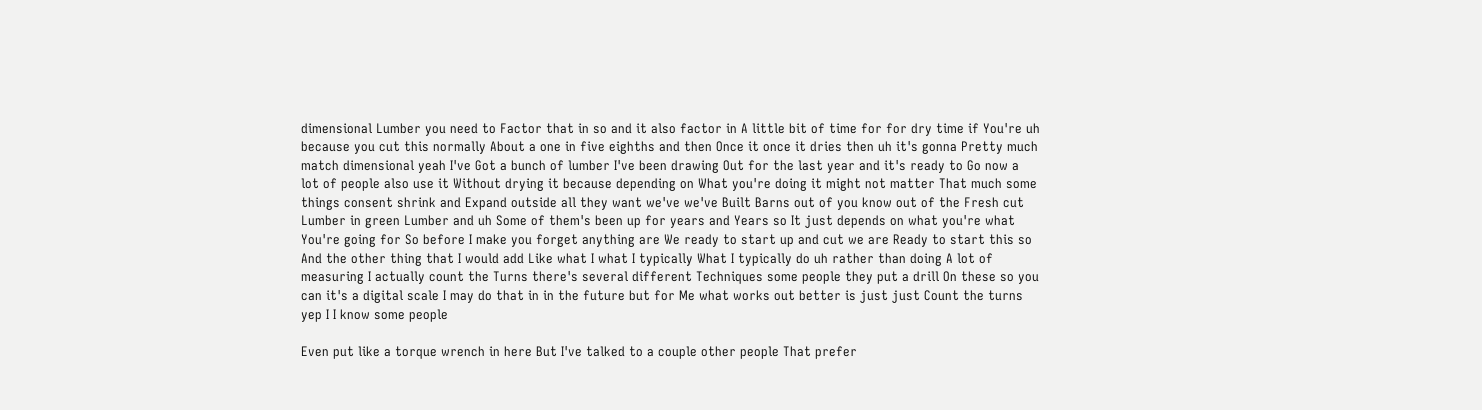dimensional Lumber you need to Factor that in so and it also factor in A little bit of time for for dry time if You're uh because you cut this normally About a one in five eighths and then Once it once it dries then uh it's gonna Pretty much match dimensional yeah I've Got a bunch of lumber I've been drawing Out for the last year and it's ready to Go now a lot of people also use it Without drying it because depending on What you're doing it might not matter That much some things consent shrink and Expand outside all they want we've we've Built Barns out of you know out of the Fresh cut Lumber in green Lumber and uh Some of them's been up for years and Years so It just depends on what you're what You're going for So before I make you forget anything are We ready to start up and cut we are Ready to start this so And the other thing that I would add Like what I what I typically What I typically do uh rather than doing A lot of measuring I actually count the Turns there's several different Techniques some people they put a drill On these so you can it's a digital scale I may do that in in the future but for Me what works out better is just just Count the turns yep I I know some people

Even put like a torque wrench in here But I've talked to a couple other people That prefer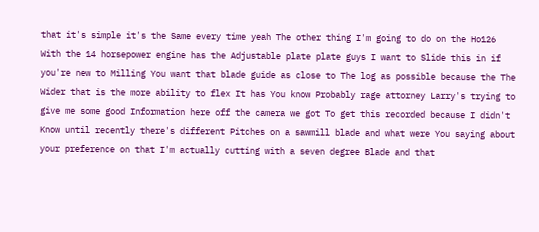that it's simple it's the Same every time yeah The other thing I'm going to do on the Ho126 With the 14 horsepower engine has the Adjustable plate plate guys I want to Slide this in if you're new to Milling You want that blade guide as close to The log as possible because the The Wider that is the more ability to flex It has You know Probably rage attorney Larry's trying to give me some good Information here off the camera we got To get this recorded because I didn't Know until recently there's different Pitches on a sawmill blade and what were You saying about your preference on that I'm actually cutting with a seven degree Blade and that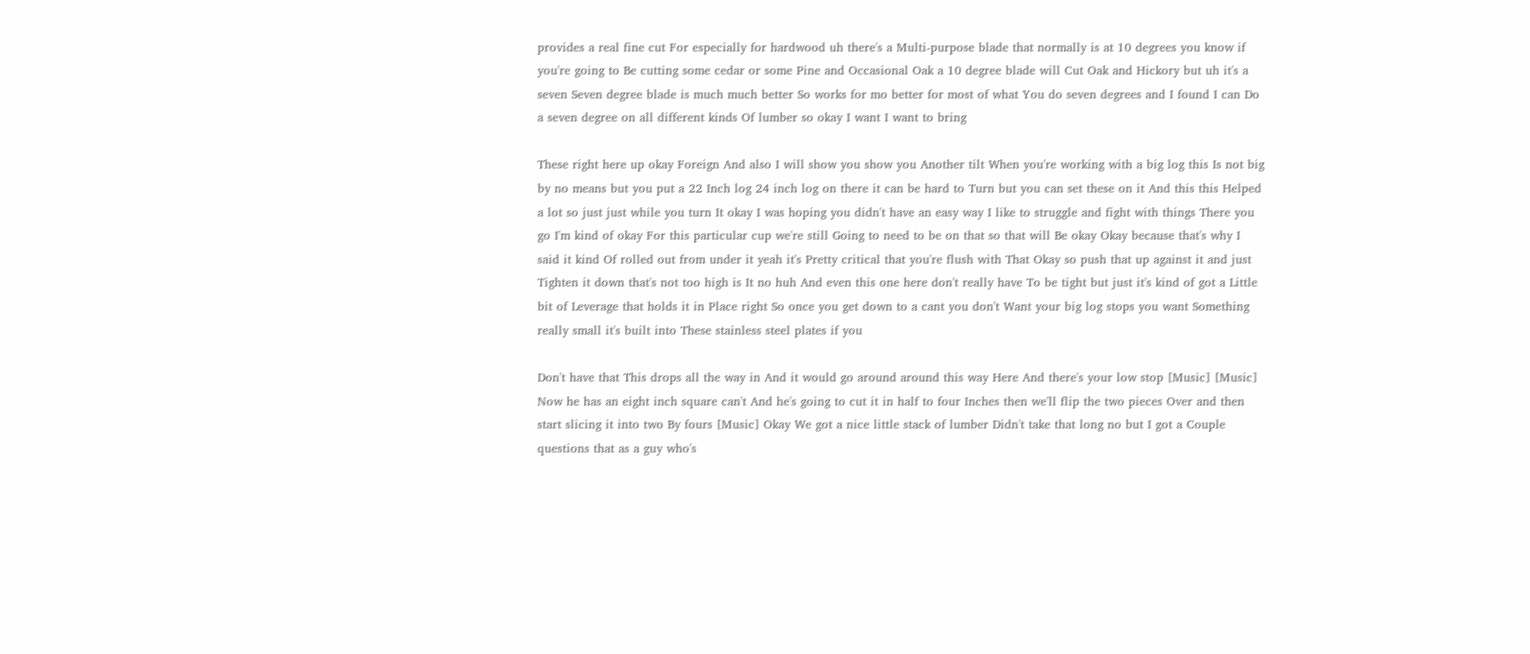provides a real fine cut For especially for hardwood uh there's a Multi-purpose blade that normally is at 10 degrees you know if you're going to Be cutting some cedar or some Pine and Occasional Oak a 10 degree blade will Cut Oak and Hickory but uh it's a seven Seven degree blade is much much better So works for mo better for most of what You do seven degrees and I found I can Do a seven degree on all different kinds Of lumber so okay I want I want to bring

These right here up okay Foreign And also I will show you show you Another tilt When you're working with a big log this Is not big by no means but you put a 22 Inch log 24 inch log on there it can be hard to Turn but you can set these on it And this this Helped a lot so just just while you turn It okay I was hoping you didn't have an easy way I like to struggle and fight with things There you go I'm kind of okay For this particular cup we're still Going to need to be on that so that will Be okay Okay because that's why I said it kind Of rolled out from under it yeah it's Pretty critical that you're flush with That Okay so push that up against it and just Tighten it down that's not too high is It no huh And even this one here don't really have To be tight but just it's kind of got a Little bit of Leverage that holds it in Place right So once you get down to a cant you don't Want your big log stops you want Something really small it's built into These stainless steel plates if you

Don't have that This drops all the way in And it would go around around this way Here And there's your low stop [Music] [Music] Now he has an eight inch square can't And he's going to cut it in half to four Inches then we'll flip the two pieces Over and then start slicing it into two By fours [Music] Okay We got a nice little stack of lumber Didn't take that long no but I got a Couple questions that as a guy who's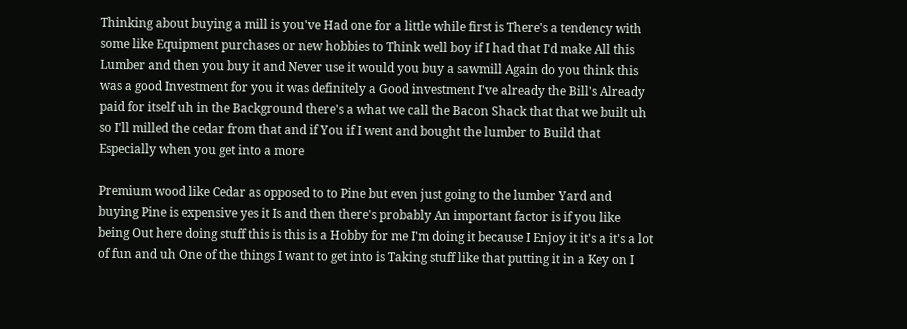Thinking about buying a mill is you've Had one for a little while first is There's a tendency with some like Equipment purchases or new hobbies to Think well boy if I had that I'd make All this Lumber and then you buy it and Never use it would you buy a sawmill Again do you think this was a good Investment for you it was definitely a Good investment I've already the Bill's Already paid for itself uh in the Background there's a what we call the Bacon Shack that that we built uh so I'll milled the cedar from that and if You if I went and bought the lumber to Build that Especially when you get into a more

Premium wood like Cedar as opposed to to Pine but even just going to the lumber Yard and buying Pine is expensive yes it Is and then there's probably An important factor is if you like being Out here doing stuff this is this is a Hobby for me I'm doing it because I Enjoy it it's a it's a lot of fun and uh One of the things I want to get into is Taking stuff like that putting it in a Key on I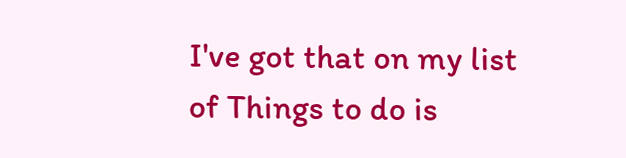I've got that on my list of Things to do is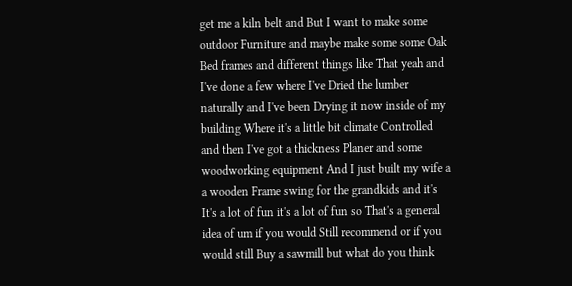get me a kiln belt and But I want to make some outdoor Furniture and maybe make some some Oak Bed frames and different things like That yeah and I've done a few where I've Dried the lumber naturally and I've been Drying it now inside of my building Where it's a little bit climate Controlled and then I've got a thickness Planer and some woodworking equipment And I just built my wife a a wooden Frame swing for the grandkids and it's It's a lot of fun it's a lot of fun so That's a general idea of um if you would Still recommend or if you would still Buy a sawmill but what do you think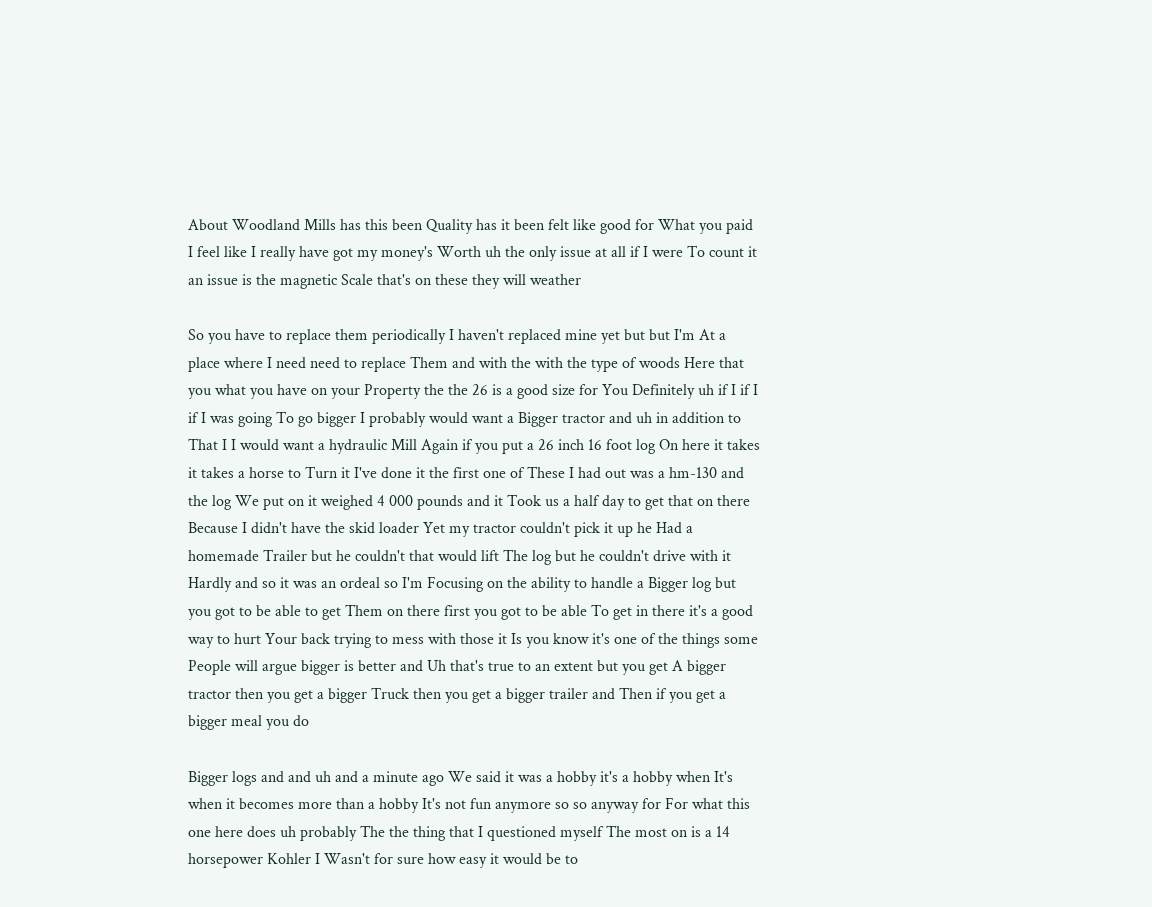About Woodland Mills has this been Quality has it been felt like good for What you paid I feel like I really have got my money's Worth uh the only issue at all if I were To count it an issue is the magnetic Scale that's on these they will weather

So you have to replace them periodically I haven't replaced mine yet but but I'm At a place where I need need to replace Them and with the with the type of woods Here that you what you have on your Property the the 26 is a good size for You Definitely uh if I if I if I was going To go bigger I probably would want a Bigger tractor and uh in addition to That I I would want a hydraulic Mill Again if you put a 26 inch 16 foot log On here it takes it takes a horse to Turn it I've done it the first one of These I had out was a hm-130 and the log We put on it weighed 4 000 pounds and it Took us a half day to get that on there Because I didn't have the skid loader Yet my tractor couldn't pick it up he Had a homemade Trailer but he couldn't that would lift The log but he couldn't drive with it Hardly and so it was an ordeal so I'm Focusing on the ability to handle a Bigger log but you got to be able to get Them on there first you got to be able To get in there it's a good way to hurt Your back trying to mess with those it Is you know it's one of the things some People will argue bigger is better and Uh that's true to an extent but you get A bigger tractor then you get a bigger Truck then you get a bigger trailer and Then if you get a bigger meal you do

Bigger logs and and uh and a minute ago We said it was a hobby it's a hobby when It's when it becomes more than a hobby It's not fun anymore so so anyway for For what this one here does uh probably The the thing that I questioned myself The most on is a 14 horsepower Kohler I Wasn't for sure how easy it would be to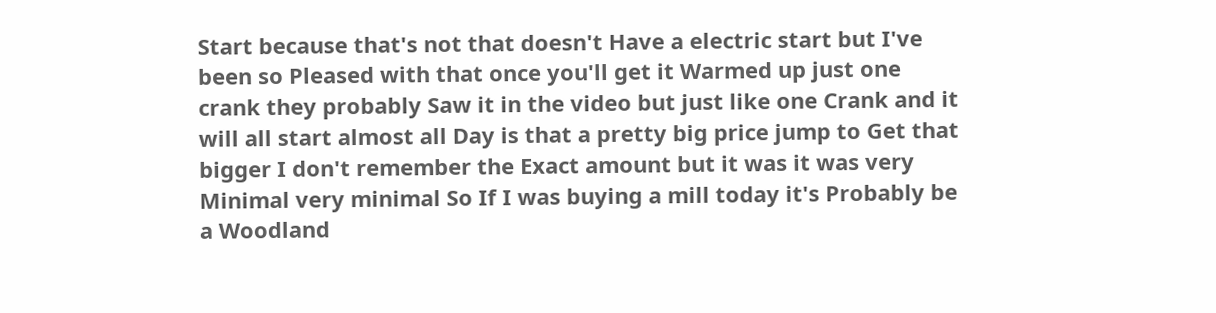Start because that's not that doesn't Have a electric start but I've been so Pleased with that once you'll get it Warmed up just one crank they probably Saw it in the video but just like one Crank and it will all start almost all Day is that a pretty big price jump to Get that bigger I don't remember the Exact amount but it was it was very Minimal very minimal So If I was buying a mill today it's Probably be a Woodland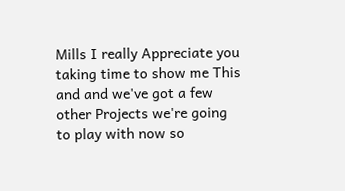Mills I really Appreciate you taking time to show me This and and we've got a few other Projects we're going to play with now so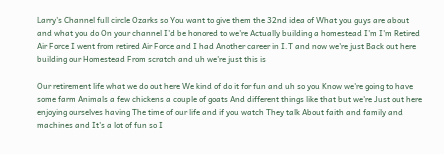Larry's Channel full circle Ozarks so You want to give them the 32nd idea of What you guys are about and what you do On your channel I'd be honored to we're Actually building a homestead I'm I'm Retired Air Force I went from retired Air Force and I had Another career in I.T and now we're just Back out here building our Homestead From scratch and uh we're just this is

Our retirement life what we do out here We kind of do it for fun and uh so you Know we're going to have some farm Animals a few chickens a couple of goats And different things like that but we're Just out here enjoying ourselves having The time of our life and if you watch They talk About faith and family and machines and It's a lot of fun so I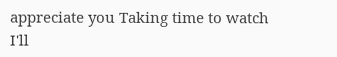appreciate you Taking time to watch I'll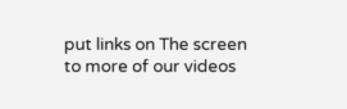put links on The screen to more of our videos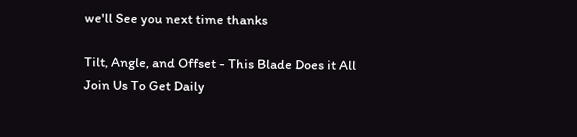we'll See you next time thanks

Tilt, Angle, and Offset - This Blade Does it All
Join Us To Get Daily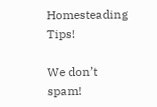Homesteading Tips!

We don’t spam!